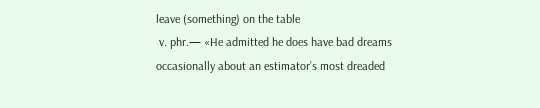leave (something) on the table
 v. phr.— «He admitted he does have bad dreams occasionally about an estimator’s most dreaded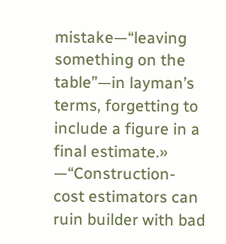mistake—“leaving something on the table”—in layman’s terms, forgetting to include a figure in a final estimate.» —“Construction-cost estimators can ruin builder with bad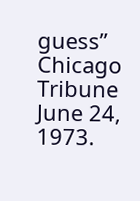guess” Chicago Tribune June 24, 1973.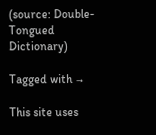(source: Double-Tongued Dictionary)

Tagged with →

This site uses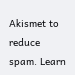Akismet to reduce spam. Learn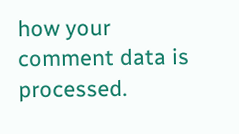how your comment data is processed.